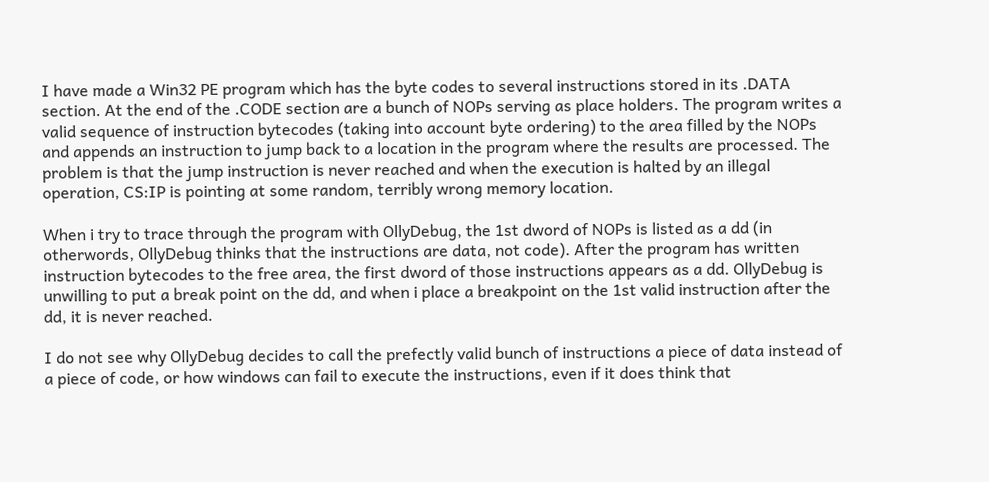I have made a Win32 PE program which has the byte codes to several instructions stored in its .DATA section. At the end of the .CODE section are a bunch of NOPs serving as place holders. The program writes a valid sequence of instruction bytecodes (taking into account byte ordering) to the area filled by the NOPs and appends an instruction to jump back to a location in the program where the results are processed. The problem is that the jump instruction is never reached and when the execution is halted by an illegal operation, CS:IP is pointing at some random, terribly wrong memory location.

When i try to trace through the program with OllyDebug, the 1st dword of NOPs is listed as a dd (in otherwords, OllyDebug thinks that the instructions are data, not code). After the program has written instruction bytecodes to the free area, the first dword of those instructions appears as a dd. OllyDebug is unwilling to put a break point on the dd, and when i place a breakpoint on the 1st valid instruction after the dd, it is never reached.

I do not see why OllyDebug decides to call the prefectly valid bunch of instructions a piece of data instead of a piece of code, or how windows can fail to execute the instructions, even if it does think that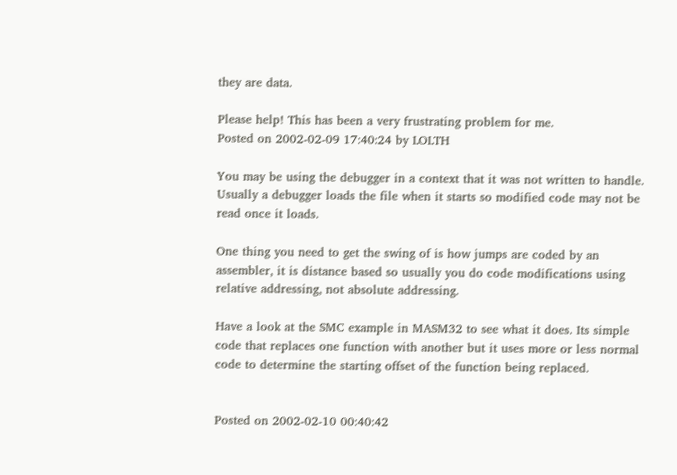they are data.

Please help! This has been a very frustrating problem for me.
Posted on 2002-02-09 17:40:24 by LOLTH

You may be using the debugger in a context that it was not written to handle. Usually a debugger loads the file when it starts so modified code may not be read once it loads.

One thing you need to get the swing of is how jumps are coded by an assembler, it is distance based so usually you do code modifications using relative addressing, not absolute addressing.

Have a look at the SMC example in MASM32 to see what it does. Its simple code that replaces one function with another but it uses more or less normal code to determine the starting offset of the function being replaced.


Posted on 2002-02-10 00:40:42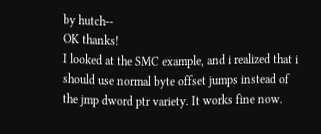by hutch--
OK thanks!
I looked at the SMC example, and i realized that i should use normal byte offset jumps instead of the jmp dword ptr variety. It works fine now.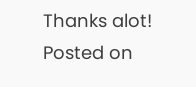Thanks alot!
Posted on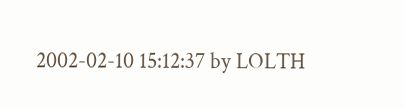2002-02-10 15:12:37 by LOLTH